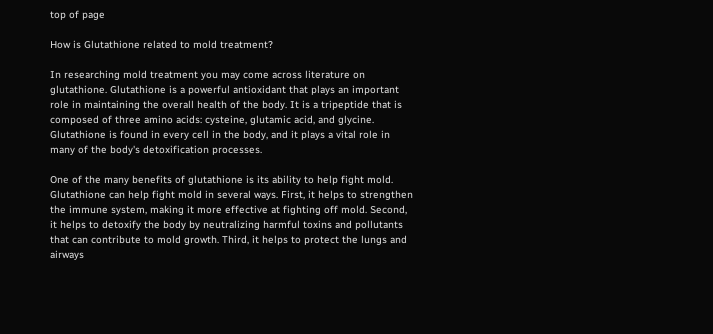top of page

How is Glutathione related to mold treatment?

In researching mold treatment you may come across literature on glutathione. Glutathione is a powerful antioxidant that plays an important role in maintaining the overall health of the body. It is a tripeptide that is composed of three amino acids: cysteine, glutamic acid, and glycine. Glutathione is found in every cell in the body, and it plays a vital role in many of the body's detoxification processes.

One of the many benefits of glutathione is its ability to help fight mold. Glutathione can help fight mold in several ways. First, it helps to strengthen the immune system, making it more effective at fighting off mold. Second, it helps to detoxify the body by neutralizing harmful toxins and pollutants that can contribute to mold growth. Third, it helps to protect the lungs and airways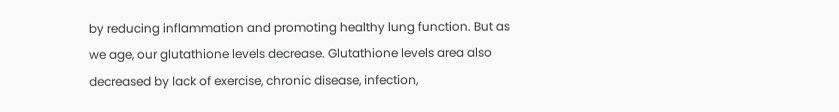by reducing inflammation and promoting healthy lung function. But as we age, our glutathione levels decrease. Glutathione levels area also decreased by lack of exercise, chronic disease, infection,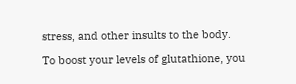stress, and other insults to the body.

To boost your levels of glutathione, you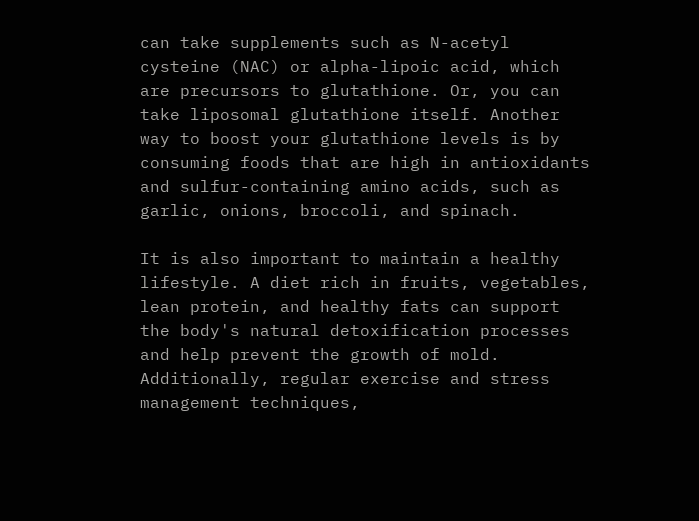can take supplements such as N-acetyl cysteine (NAC) or alpha-lipoic acid, which are precursors to glutathione. Or, you can take liposomal glutathione itself. Another way to boost your glutathione levels is by consuming foods that are high in antioxidants and sulfur-containing amino acids, such as garlic, onions, broccoli, and spinach.

It is also important to maintain a healthy lifestyle. A diet rich in fruits, vegetables, lean protein, and healthy fats can support the body's natural detoxification processes and help prevent the growth of mold. Additionally, regular exercise and stress management techniques,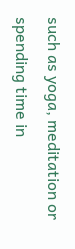such as yoga, meditation or spending time in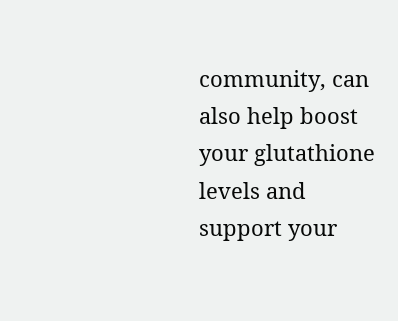community, can also help boost your glutathione levels and support your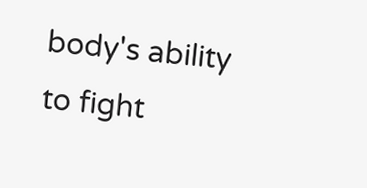body's ability to fight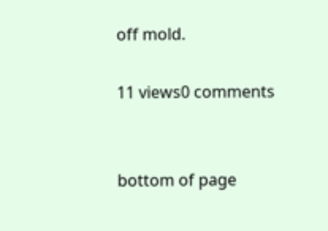off mold.

11 views0 comments


bottom of page